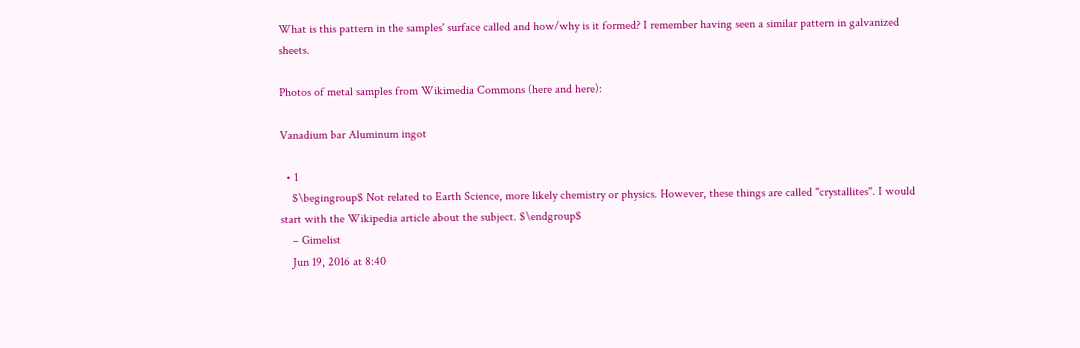What is this pattern in the samples' surface called and how/why is it formed? I remember having seen a similar pattern in galvanized sheets.

Photos of metal samples from Wikimedia Commons (here and here):

Vanadium bar Aluminum ingot

  • 1
    $\begingroup$ Not related to Earth Science, more likely chemistry or physics. However, these things are called "crystallites". I would start with the Wikipedia article about the subject. $\endgroup$
    – Gimelist
    Jun 19, 2016 at 8:40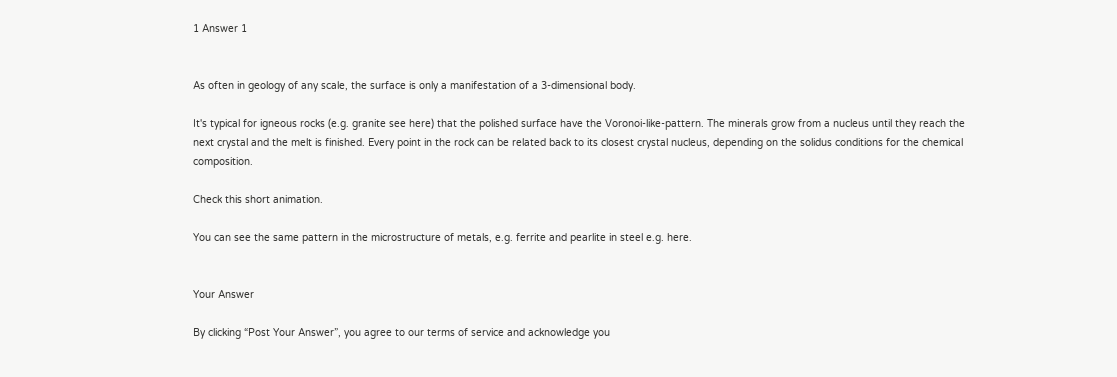1 Answer 1


As often in geology of any scale, the surface is only a manifestation of a 3-dimensional body.

It's typical for igneous rocks (e.g. granite see here) that the polished surface have the Voronoi-like-pattern. The minerals grow from a nucleus until they reach the next crystal and the melt is finished. Every point in the rock can be related back to its closest crystal nucleus, depending on the solidus conditions for the chemical composition.

Check this short animation.

You can see the same pattern in the microstructure of metals, e.g. ferrite and pearlite in steel e.g. here.


Your Answer

By clicking “Post Your Answer”, you agree to our terms of service and acknowledge you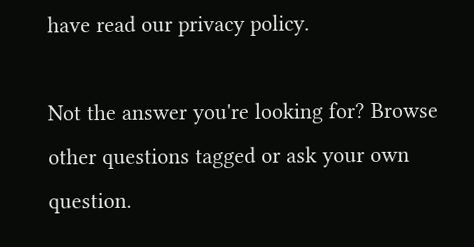have read our privacy policy.

Not the answer you're looking for? Browse other questions tagged or ask your own question.